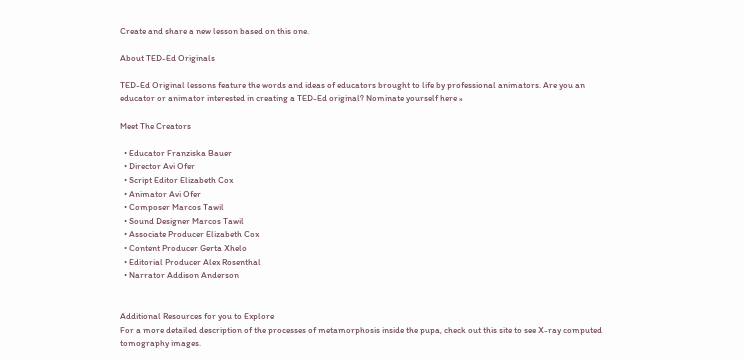Create and share a new lesson based on this one.

About TED-Ed Originals

TED-Ed Original lessons feature the words and ideas of educators brought to life by professional animators. Are you an educator or animator interested in creating a TED-Ed original? Nominate yourself here »

Meet The Creators

  • Educator Franziska Bauer
  • Director Avi Ofer
  • Script Editor Elizabeth Cox
  • Animator Avi Ofer
  • Composer Marcos Tawil
  • Sound Designer Marcos Tawil
  • Associate Producer Elizabeth Cox
  • Content Producer Gerta Xhelo
  • Editorial Producer Alex Rosenthal
  • Narrator Addison Anderson


Additional Resources for you to Explore
For a more detailed description of the processes of metamorphosis inside the pupa, check out this site to see X-ray computed tomography images.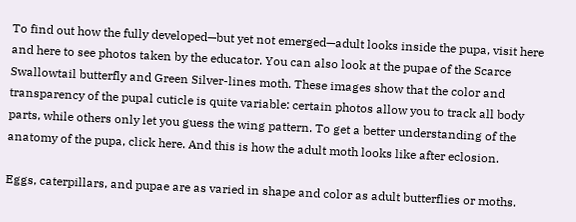To find out how the fully developed—but yet not emerged—adult looks inside the pupa, visit here and here to see photos taken by the educator. You can also look at the pupae of the Scarce Swallowtail butterfly and Green Silver-lines moth. These images show that the color and transparency of the pupal cuticle is quite variable: certain photos allow you to track all body parts, while others only let you guess the wing pattern. To get a better understanding of the anatomy of the pupa, click here. And this is how the adult moth looks like after eclosion.

Eggs, caterpillars, and pupae are as varied in shape and color as adult butterflies or moths.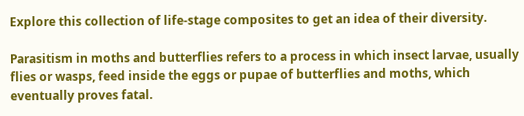Explore this collection of life-stage composites to get an idea of their diversity.

Parasitism in moths and butterflies refers to a process in which insect larvae, usually flies or wasps, feed inside the eggs or pupae of butterflies and moths, which eventually proves fatal.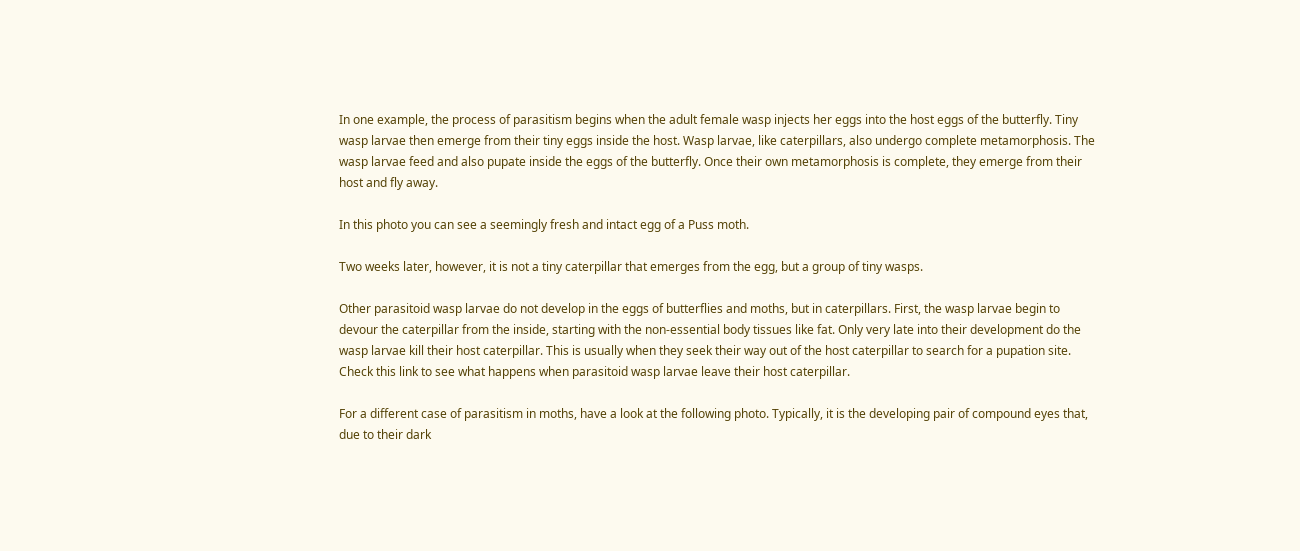In one example, the process of parasitism begins when the adult female wasp injects her eggs into the host eggs of the butterfly. Tiny wasp larvae then emerge from their tiny eggs inside the host. Wasp larvae, like caterpillars, also undergo complete metamorphosis. The wasp larvae feed and also pupate inside the eggs of the butterfly. Once their own metamorphosis is complete, they emerge from their host and fly away.

In this photo you can see a seemingly fresh and intact egg of a Puss moth.

Two weeks later, however, it is not a tiny caterpillar that emerges from the egg, but a group of tiny wasps.

Other parasitoid wasp larvae do not develop in the eggs of butterflies and moths, but in caterpillars. First, the wasp larvae begin to devour the caterpillar from the inside, starting with the non-essential body tissues like fat. Only very late into their development do the wasp larvae kill their host caterpillar. This is usually when they seek their way out of the host caterpillar to search for a pupation site. Check this link to see what happens when parasitoid wasp larvae leave their host caterpillar.

For a different case of parasitism in moths, have a look at the following photo. Typically, it is the developing pair of compound eyes that, due to their dark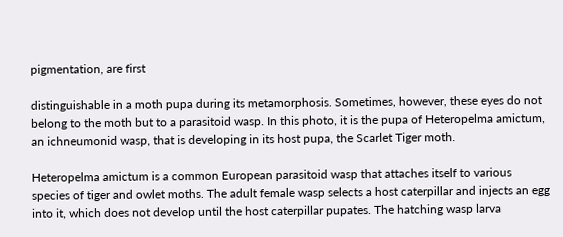pigmentation, are first

distinguishable in a moth pupa during its metamorphosis. Sometimes, however, these eyes do not belong to the moth but to a parasitoid wasp. In this photo, it is the pupa of Heteropelma amictum, an ichneumonid wasp, that is developing in its host pupa, the Scarlet Tiger moth.

Heteropelma amictum is a common European parasitoid wasp that attaches itself to various species of tiger and owlet moths. The adult female wasp selects a host caterpillar and injects an egg into it, which does not develop until the host caterpillar pupates. The hatching wasp larva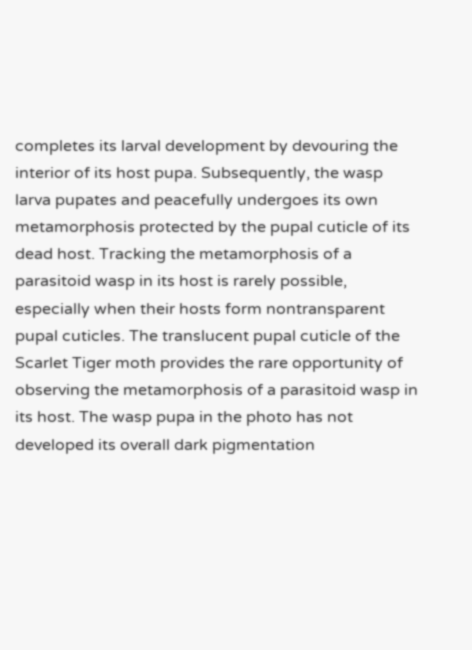completes its larval development by devouring the interior of its host pupa. Subsequently, the wasp larva pupates and peacefully undergoes its own metamorphosis protected by the pupal cuticle of its dead host. Tracking the metamorphosis of a parasitoid wasp in its host is rarely possible, especially when their hosts form nontransparent pupal cuticles. The translucent pupal cuticle of the Scarlet Tiger moth provides the rare opportunity of observing the metamorphosis of a parasitoid wasp in its host. The wasp pupa in the photo has not developed its overall dark pigmentation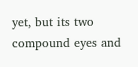yet, but its two compound eyes and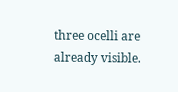three ocelli are already visible.